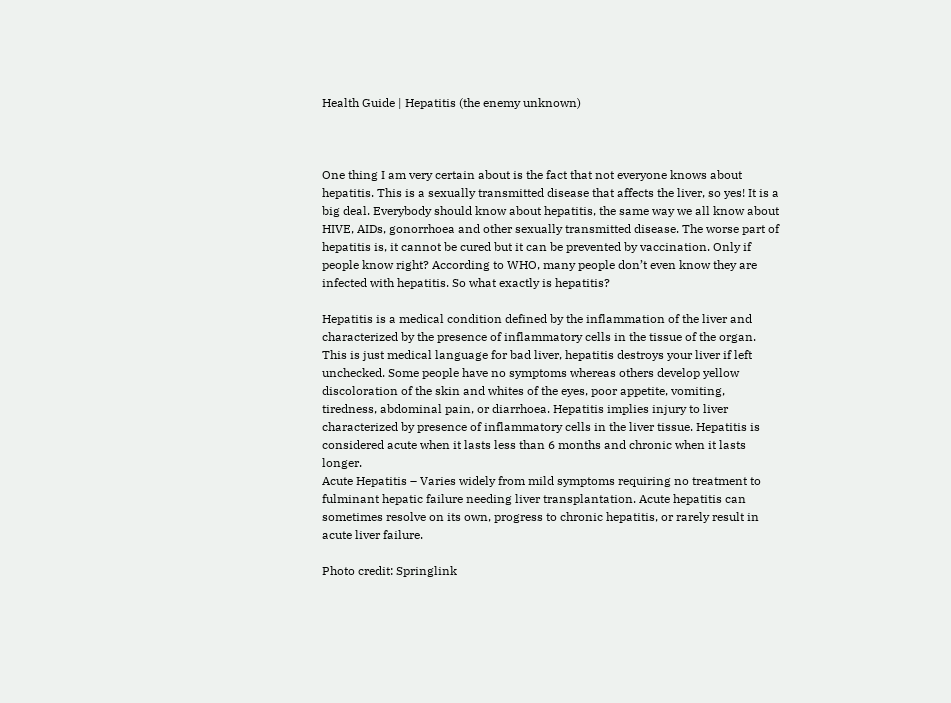Health Guide | Hepatitis (the enemy unknown)



One thing I am very certain about is the fact that not everyone knows about hepatitis. This is a sexually transmitted disease that affects the liver, so yes! It is a big deal. Everybody should know about hepatitis, the same way we all know about HIVE, AIDs, gonorrhoea and other sexually transmitted disease. The worse part of hepatitis is, it cannot be cured but it can be prevented by vaccination. Only if people know right? According to WHO, many people don’t even know they are infected with hepatitis. So what exactly is hepatitis?

Hepatitis is a medical condition defined by the inflammation of the liver and characterized by the presence of inflammatory cells in the tissue of the organ. This is just medical language for bad liver, hepatitis destroys your liver if left unchecked. Some people have no symptoms whereas others develop yellow discoloration of the skin and whites of the eyes, poor appetite, vomiting, tiredness, abdominal pain, or diarrhoea. Hepatitis implies injury to liver characterized by presence of inflammatory cells in the liver tissue. Hepatitis is considered acute when it lasts less than 6 months and chronic when it lasts longer.
Acute Hepatitis – Varies widely from mild symptoms requiring no treatment to fulminant hepatic failure needing liver transplantation. Acute hepatitis can sometimes resolve on its own, progress to chronic hepatitis, or rarely result in acute liver failure.

Photo credit: Springlink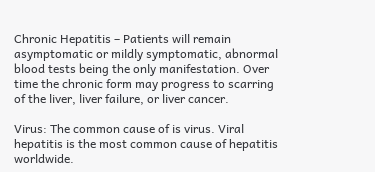Chronic Hepatitis – Patients will remain asymptomatic or mildly symptomatic, abnormal blood tests being the only manifestation. Over time the chronic form may progress to scarring of the liver, liver failure, or liver cancer.

Virus: The common cause of is virus. Viral hepatitis is the most common cause of hepatitis worldwide.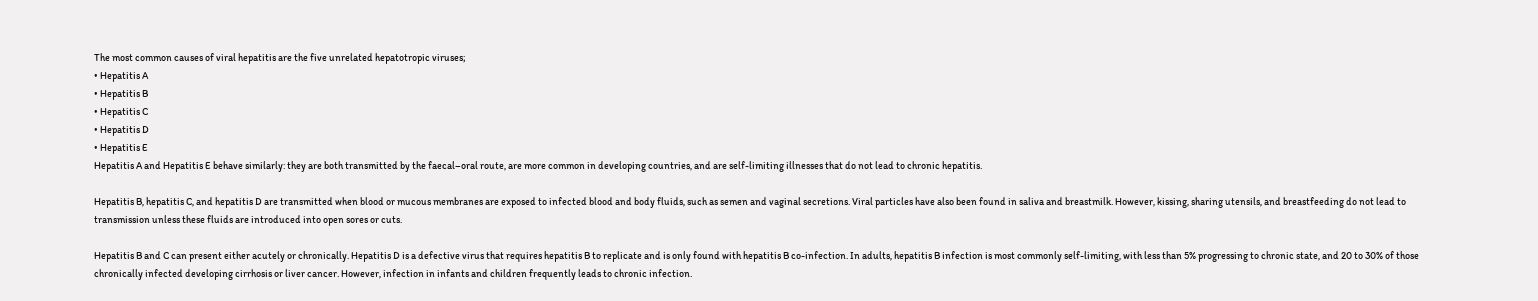The most common causes of viral hepatitis are the five unrelated hepatotropic viruses;
• Hepatitis A
• Hepatitis B
• Hepatitis C
• Hepatitis D
• Hepatitis E
Hepatitis A and Hepatitis E behave similarly: they are both transmitted by the faecal–oral route, are more common in developing countries, and are self-limiting illnesses that do not lead to chronic hepatitis.

Hepatitis B, hepatitis C, and hepatitis D are transmitted when blood or mucous membranes are exposed to infected blood and body fluids, such as semen and vaginal secretions. Viral particles have also been found in saliva and breastmilk. However, kissing, sharing utensils, and breastfeeding do not lead to transmission unless these fluids are introduced into open sores or cuts.

Hepatitis B and C can present either acutely or chronically. Hepatitis D is a defective virus that requires hepatitis B to replicate and is only found with hepatitis B co-infection. In adults, hepatitis B infection is most commonly self-limiting, with less than 5% progressing to chronic state, and 20 to 30% of those chronically infected developing cirrhosis or liver cancer. However, infection in infants and children frequently leads to chronic infection.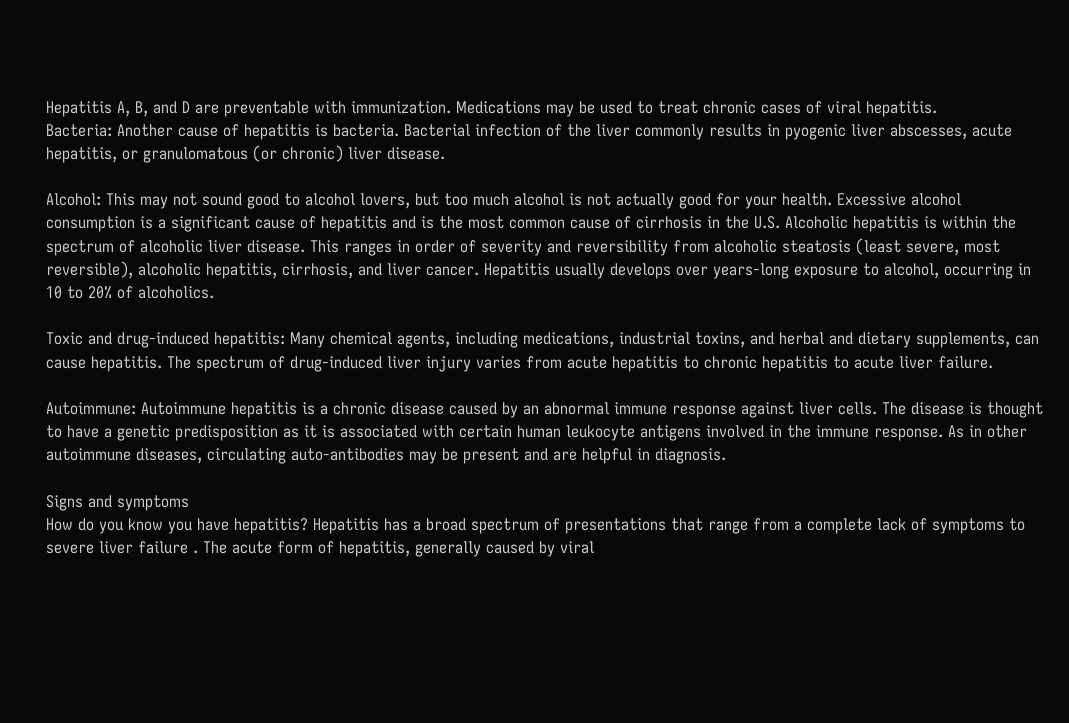Hepatitis A, B, and D are preventable with immunization. Medications may be used to treat chronic cases of viral hepatitis.
Bacteria: Another cause of hepatitis is bacteria. Bacterial infection of the liver commonly results in pyogenic liver abscesses, acute hepatitis, or granulomatous (or chronic) liver disease.

Alcohol: This may not sound good to alcohol lovers, but too much alcohol is not actually good for your health. Excessive alcohol consumption is a significant cause of hepatitis and is the most common cause of cirrhosis in the U.S. Alcoholic hepatitis is within the spectrum of alcoholic liver disease. This ranges in order of severity and reversibility from alcoholic steatosis (least severe, most reversible), alcoholic hepatitis, cirrhosis, and liver cancer. Hepatitis usually develops over years-long exposure to alcohol, occurring in 10 to 20% of alcoholics.

Toxic and drug-induced hepatitis: Many chemical agents, including medications, industrial toxins, and herbal and dietary supplements, can cause hepatitis. The spectrum of drug-induced liver injury varies from acute hepatitis to chronic hepatitis to acute liver failure.

Autoimmune: Autoimmune hepatitis is a chronic disease caused by an abnormal immune response against liver cells. The disease is thought to have a genetic predisposition as it is associated with certain human leukocyte antigens involved in the immune response. As in other autoimmune diseases, circulating auto-antibodies may be present and are helpful in diagnosis.

Signs and symptoms
How do you know you have hepatitis? Hepatitis has a broad spectrum of presentations that range from a complete lack of symptoms to severe liver failure . The acute form of hepatitis, generally caused by viral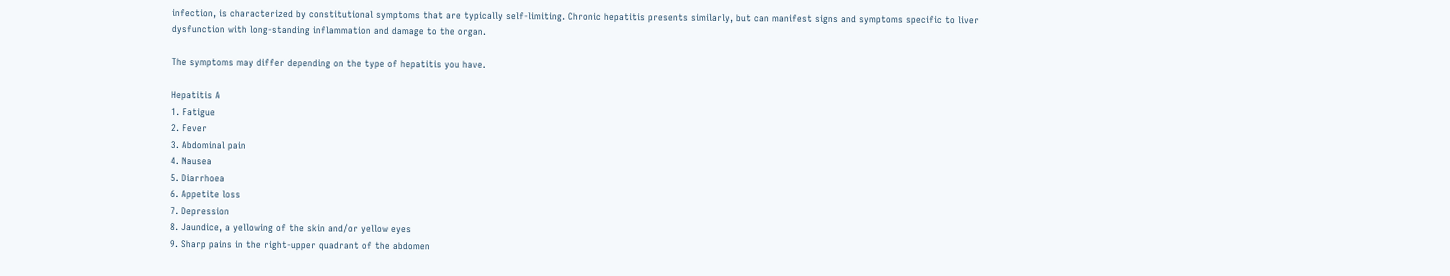infection, is characterized by constitutional symptoms that are typically self-limiting. Chronic hepatitis presents similarly, but can manifest signs and symptoms specific to liver dysfunction with long-standing inflammation and damage to the organ.

The symptoms may differ depending on the type of hepatitis you have.

Hepatitis A
1. Fatigue
2. Fever
3. Abdominal pain
4. Nausea
5. Diarrhoea
6. Appetite loss
7. Depression
8. Jaundice, a yellowing of the skin and/or yellow eyes
9. Sharp pains in the right-upper quadrant of the abdomen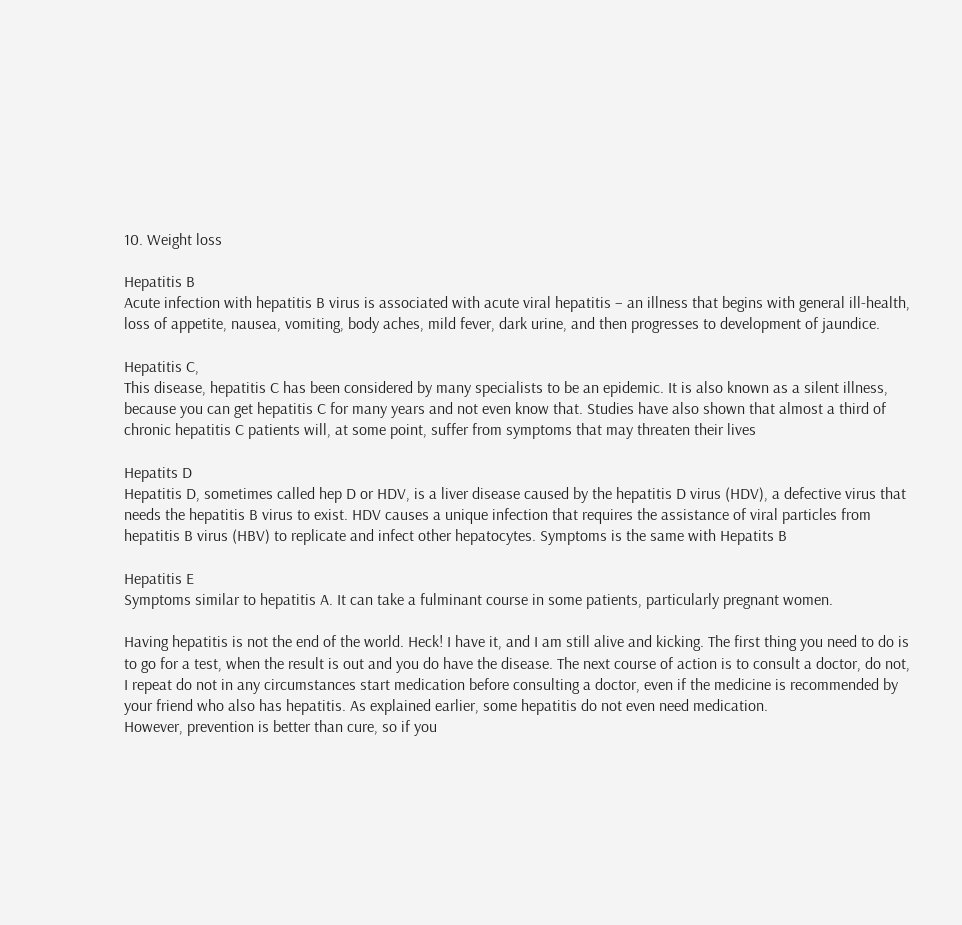10. Weight loss

Hepatitis B
Acute infection with hepatitis B virus is associated with acute viral hepatitis – an illness that begins with general ill-health, loss of appetite, nausea, vomiting, body aches, mild fever, dark urine, and then progresses to development of jaundice.

Hepatitis C,
This disease, hepatitis C has been considered by many specialists to be an epidemic. It is also known as a silent illness, because you can get hepatitis C for many years and not even know that. Studies have also shown that almost a third of chronic hepatitis C patients will, at some point, suffer from symptoms that may threaten their lives

Hepatits D
Hepatitis D, sometimes called hep D or HDV, is a liver disease caused by the hepatitis D virus (HDV), a defective virus that needs the hepatitis B virus to exist. HDV causes a unique infection that requires the assistance of viral particles from hepatitis B virus (HBV) to replicate and infect other hepatocytes. Symptoms is the same with Hepatits B

Hepatitis E
Symptoms similar to hepatitis A. It can take a fulminant course in some patients, particularly pregnant women.

Having hepatitis is not the end of the world. Heck! I have it, and I am still alive and kicking. The first thing you need to do is to go for a test, when the result is out and you do have the disease. The next course of action is to consult a doctor, do not, I repeat do not in any circumstances start medication before consulting a doctor, even if the medicine is recommended by your friend who also has hepatitis. As explained earlier, some hepatitis do not even need medication.
However, prevention is better than cure, so if you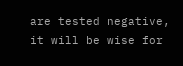are tested negative, it will be wise for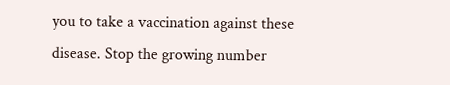you to take a vaccination against these disease. Stop the growing number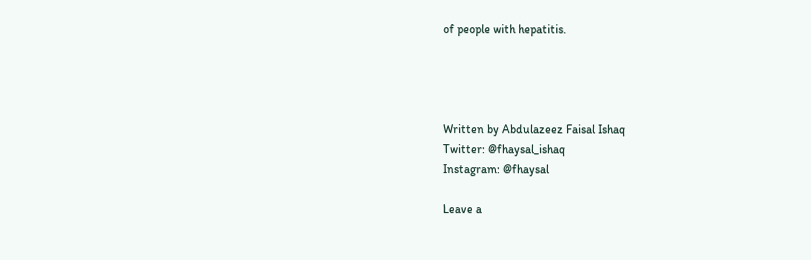of people with hepatitis.




Written by Abdulazeez Faisal Ishaq
Twitter: @fhaysal_ishaq
Instagram: @fhaysal

Leave a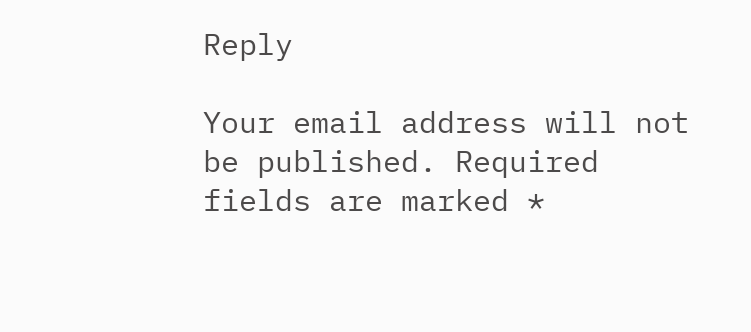Reply

Your email address will not be published. Required fields are marked *